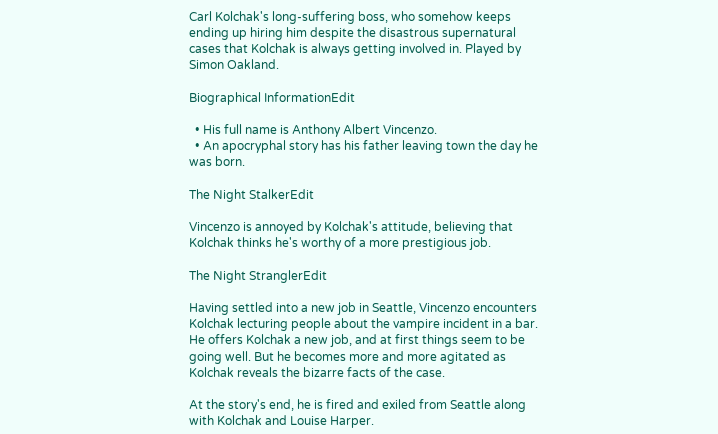Carl Kolchak's long-suffering boss, who somehow keeps ending up hiring him despite the disastrous supernatural cases that Kolchak is always getting involved in. Played by Simon Oakland.

Biographical InformationEdit

  • His full name is Anthony Albert Vincenzo.
  • An apocryphal story has his father leaving town the day he was born.

The Night StalkerEdit

Vincenzo is annoyed by Kolchak's attitude, believing that Kolchak thinks he's worthy of a more prestigious job.

The Night StranglerEdit

Having settled into a new job in Seattle, Vincenzo encounters Kolchak lecturing people about the vampire incident in a bar. He offers Kolchak a new job, and at first things seem to be going well. But he becomes more and more agitated as Kolchak reveals the bizarre facts of the case.

At the story's end, he is fired and exiled from Seattle along with Kolchak and Louise Harper.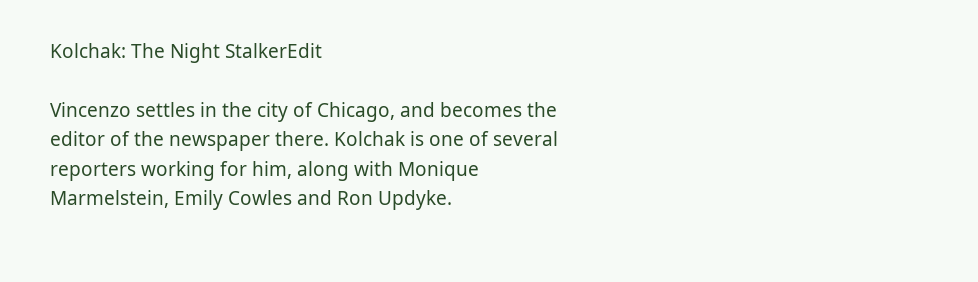Kolchak: The Night StalkerEdit

Vincenzo settles in the city of Chicago, and becomes the editor of the newspaper there. Kolchak is one of several reporters working for him, along with Monique Marmelstein, Emily Cowles and Ron Updyke.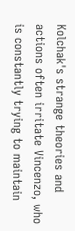Kolchak's strange theories and actions often irritate Vincenzo, who is constantly trying to maintain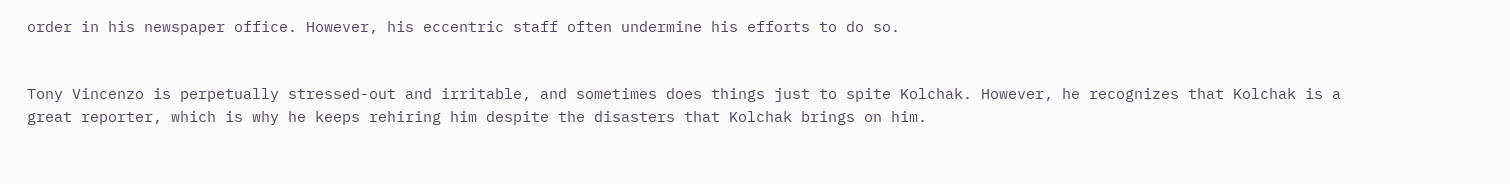order in his newspaper office. However, his eccentric staff often undermine his efforts to do so.


Tony Vincenzo is perpetually stressed-out and irritable, and sometimes does things just to spite Kolchak. However, he recognizes that Kolchak is a great reporter, which is why he keeps rehiring him despite the disasters that Kolchak brings on him.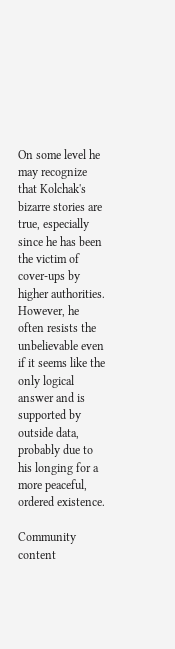On some level he may recognize that Kolchak's bizarre stories are true, especially since he has been the victim of cover-ups by higher authorities. However, he often resists the unbelievable even if it seems like the only logical answer and is supported by outside data, probably due to his longing for a more peaceful, ordered existence.

Community content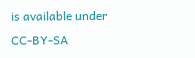is available under CC-BY-SA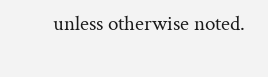unless otherwise noted.